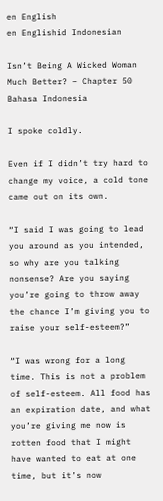en English
en Englishid Indonesian

Isn’t Being A Wicked Woman Much Better? – Chapter 50 Bahasa Indonesia

I spoke coldly.

Even if I didn’t try hard to change my voice, a cold tone came out on its own.

“I said I was going to lead you around as you intended, so why are you talking nonsense? Are you saying you’re going to throw away the chance I’m giving you to raise your self-esteem?”

“I was wrong for a long time. This is not a problem of self-esteem. All food has an expiration date, and what you’re giving me now is rotten food that I might have wanted to eat at one time, but it’s now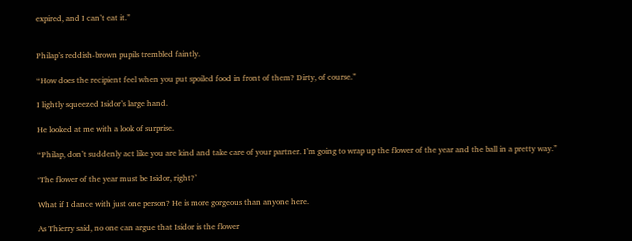expired, and I can’t eat it.”


Philap’s reddish-brown pupils trembled faintly.

“How does the recipient feel when you put spoiled food in front of them? Dirty, of course.”

I lightly squeezed Isidor’s large hand.

He looked at me with a look of surprise.

“Philap, don’t suddenly act like you are kind and take care of your partner. I’m going to wrap up the flower of the year and the ball in a pretty way.”

‘The flower of the year must be Isidor, right?’

What if I dance with just one person? He is more gorgeous than anyone here.

As Thierry said, no one can argue that Isidor is the flower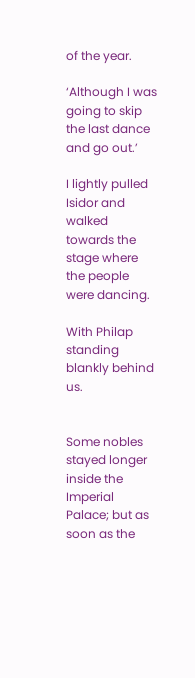of the year.

‘Although I was going to skip the last dance and go out.’

I lightly pulled Isidor and walked towards the stage where the people were dancing.

With Philap standing blankly behind us.


Some nobles stayed longer inside the Imperial Palace; but as soon as the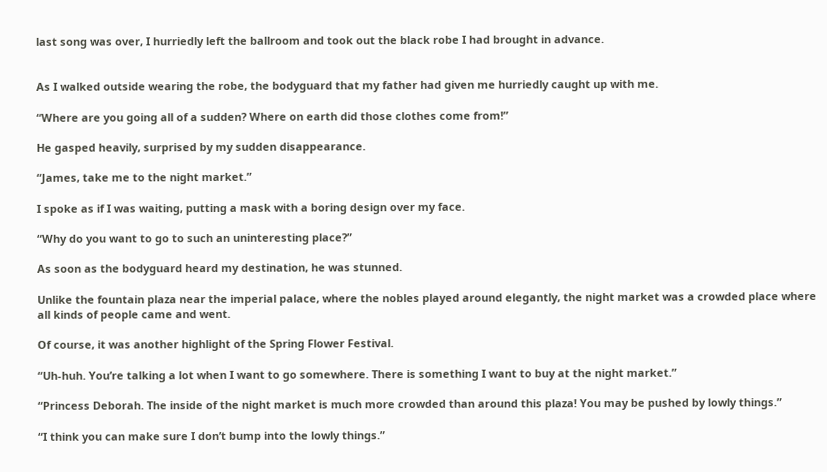last song was over, I hurriedly left the ballroom and took out the black robe I had brought in advance.


As I walked outside wearing the robe, the bodyguard that my father had given me hurriedly caught up with me.

“Where are you going all of a sudden? Where on earth did those clothes come from!”

He gasped heavily, surprised by my sudden disappearance.

“James, take me to the night market.”

I spoke as if I was waiting, putting a mask with a boring design over my face.

“Why do you want to go to such an uninteresting place?”

As soon as the bodyguard heard my destination, he was stunned.

Unlike the fountain plaza near the imperial palace, where the nobles played around elegantly, the night market was a crowded place where all kinds of people came and went.

Of course, it was another highlight of the Spring Flower Festival.

“Uh-huh. You’re talking a lot when I want to go somewhere. There is something I want to buy at the night market.”

“Princess Deborah. The inside of the night market is much more crowded than around this plaza! You may be pushed by lowly things.”

“I think you can make sure I don’t bump into the lowly things.”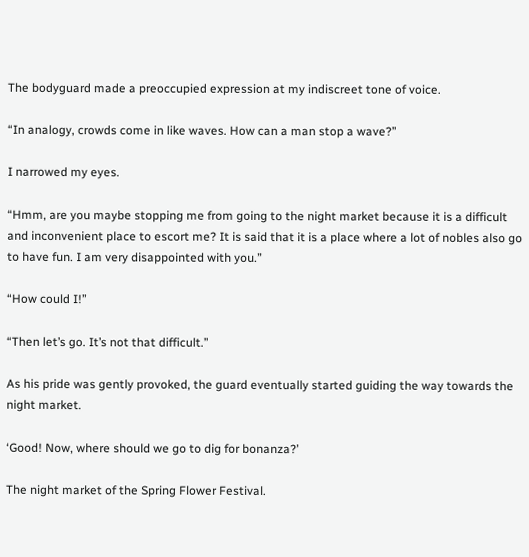The bodyguard made a preoccupied expression at my indiscreet tone of voice.

“In analogy, crowds come in like waves. How can a man stop a wave?”

I narrowed my eyes.

“Hmm, are you maybe stopping me from going to the night market because it is a difficult and inconvenient place to escort me? It is said that it is a place where a lot of nobles also go to have fun. I am very disappointed with you.”

“How could I!”

“Then let’s go. It’s not that difficult.”

As his pride was gently provoked, the guard eventually started guiding the way towards the night market.

‘Good! Now, where should we go to dig for bonanza?’

The night market of the Spring Flower Festival.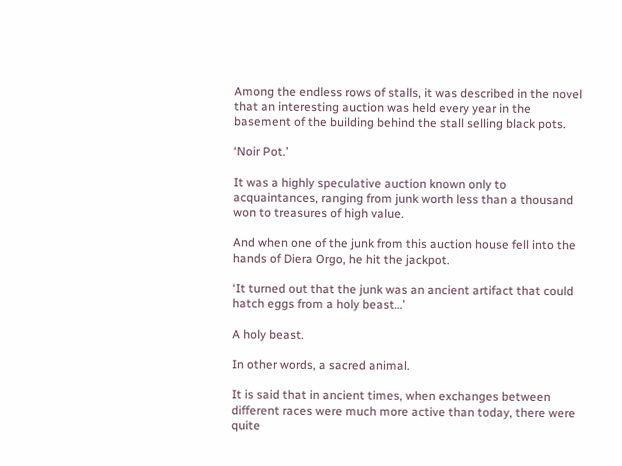Among the endless rows of stalls, it was described in the novel that an interesting auction was held every year in the basement of the building behind the stall selling black pots.

‘Noir Pot.’

It was a highly speculative auction known only to acquaintances, ranging from junk worth less than a thousand won to treasures of high value.

And when one of the junk from this auction house fell into the hands of Diera Orgo, he hit the jackpot.

‘It turned out that the junk was an ancient artifact that could hatch eggs from a holy beast…’

A holy beast.

In other words, a sacred animal.

It is said that in ancient times, when exchanges between different races were much more active than today, there were quite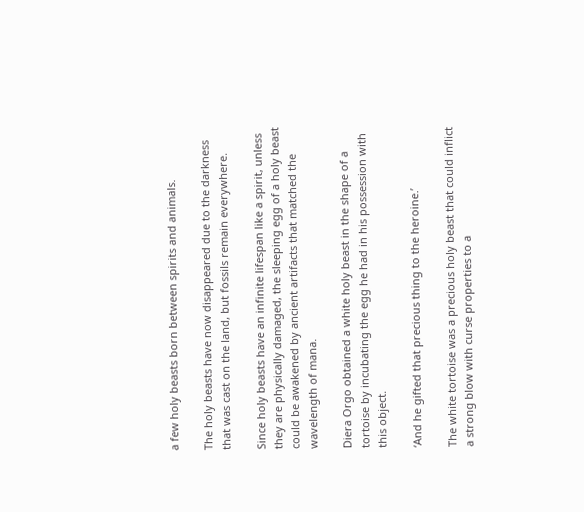a few holy beasts born between spirits and animals.

The holy beasts have now disappeared due to the darkness that was cast on the land, but fossils remain everywhere.

Since holy beasts have an infinite lifespan like a spirit, unless they are physically damaged, the sleeping egg of a holy beast could be awakened by ancient artifacts that matched the wavelength of mana.

Diera Orgo obtained a white holy beast in the shape of a tortoise by incubating the egg he had in his possession with this object.

‘And he gifted that precious thing to the heroine.’

The white tortoise was a precious holy beast that could inflict a strong blow with curse properties to a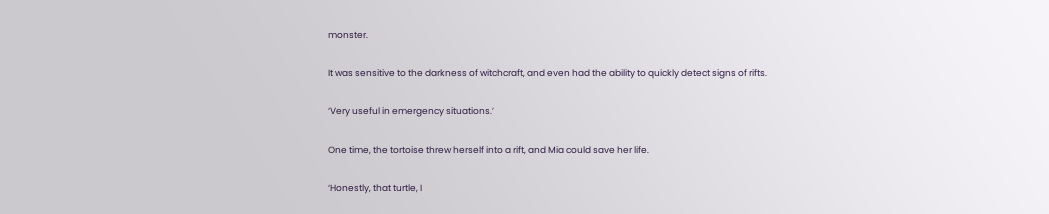monster.

It was sensitive to the darkness of witchcraft, and even had the ability to quickly detect signs of rifts.

‘Very useful in emergency situations.’

One time, the tortoise threw herself into a rift, and Mia could save her life.

‘Honestly, that turtle, I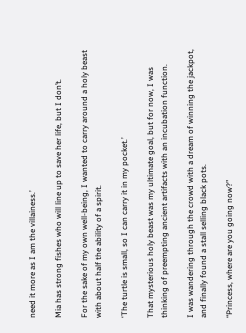need it more as I am the villainess.’

Mia has strong fishes who will line up to save her life, but I don’t.

For the sake of my own well-being, I wanted to carry around a holy beast with about half the ability of a spirit.

‘The turtle is small, so I can carry it in my pocket.’

That mysterious holy beast was my ultimate goal, but for now, I was thinking of preempting ancient artifacts with an incubation function.

I was wandering through the crowd with a dream of winning the jackpot, and finally found a stall selling black pots.

“Princess, where are you going now?”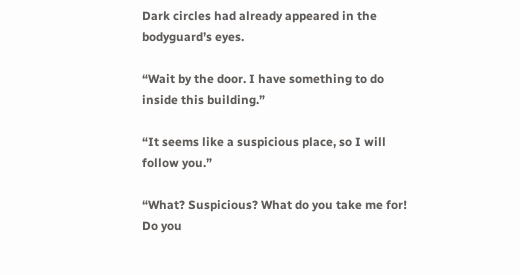Dark circles had already appeared in the bodyguard’s eyes.

“Wait by the door. I have something to do inside this building.”

“It seems like a suspicious place, so I will follow you.”

“What? Suspicious? What do you take me for! Do you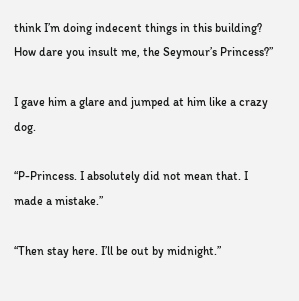think I’m doing indecent things in this building? How dare you insult me, the Seymour’s Princess?”

I gave him a glare and jumped at him like a crazy dog.

“P-Princess. I absolutely did not mean that. I made a mistake.”

“Then stay here. I’ll be out by midnight.”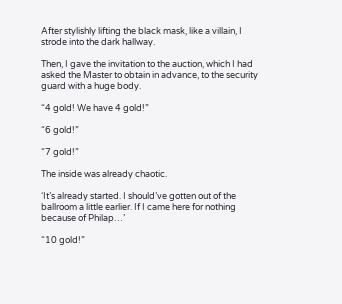After stylishly lifting the black mask, like a villain, I strode into the dark hallway.

Then, I gave the invitation to the auction, which I had asked the Master to obtain in advance, to the security guard with a huge body.

“4 gold! We have 4 gold!”

“6 gold!”

“7 gold!”

The inside was already chaotic.

‘It’s already started. I should’ve gotten out of the ballroom a little earlier. If I came here for nothing because of Philap…’

“10 gold!”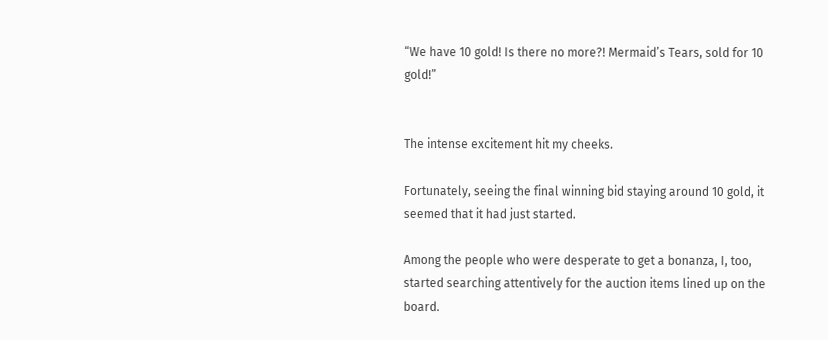“We have 10 gold! Is there no more?! Mermaid’s Tears, sold for 10 gold!”


The intense excitement hit my cheeks.

Fortunately, seeing the final winning bid staying around 10 gold, it seemed that it had just started.

Among the people who were desperate to get a bonanza, I, too, started searching attentively for the auction items lined up on the board.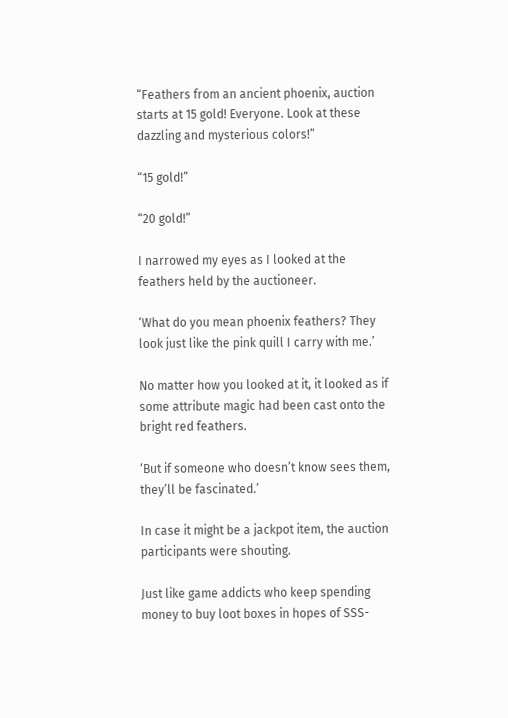“Feathers from an ancient phoenix, auction starts at 15 gold! Everyone. Look at these dazzling and mysterious colors!”

“15 gold!”

“20 gold!”

I narrowed my eyes as I looked at the feathers held by the auctioneer.

‘What do you mean phoenix feathers? They look just like the pink quill I carry with me.’

No matter how you looked at it, it looked as if some attribute magic had been cast onto the bright red feathers.

‘But if someone who doesn’t know sees them, they’ll be fascinated.’

In case it might be a jackpot item, the auction participants were shouting.

Just like game addicts who keep spending money to buy loot boxes in hopes of SSS-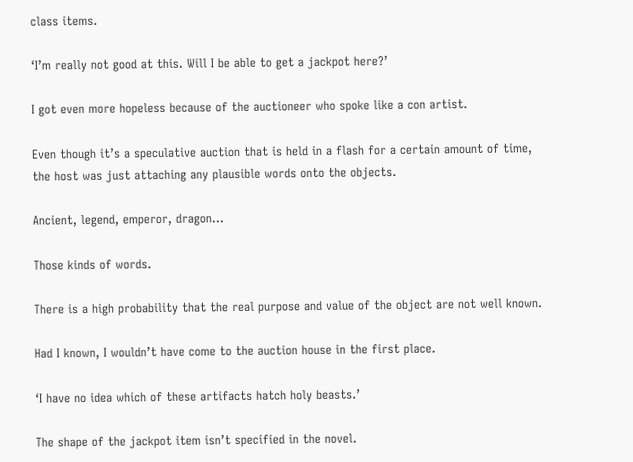class items.

‘I’m really not good at this. Will I be able to get a jackpot here?’

I got even more hopeless because of the auctioneer who spoke like a con artist.

Even though it’s a speculative auction that is held in a flash for a certain amount of time, the host was just attaching any plausible words onto the objects.

Ancient, legend, emperor, dragon…

Those kinds of words.

There is a high probability that the real purpose and value of the object are not well known.

Had I known, I wouldn’t have come to the auction house in the first place.

‘I have no idea which of these artifacts hatch holy beasts.’

The shape of the jackpot item isn’t specified in the novel.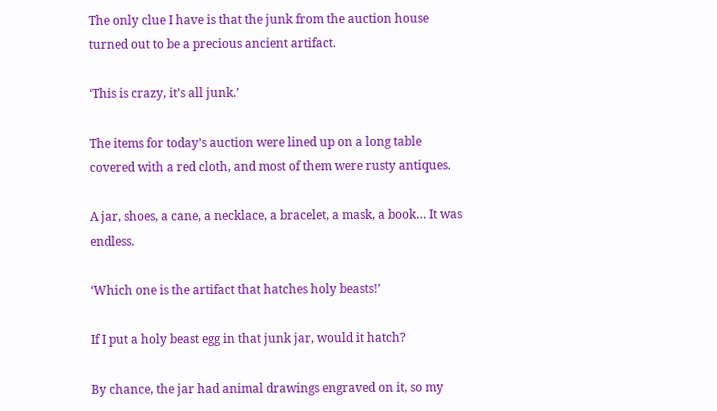The only clue I have is that the junk from the auction house turned out to be a precious ancient artifact.

‘This is crazy, it’s all junk.’

The items for today’s auction were lined up on a long table covered with a red cloth, and most of them were rusty antiques.

A jar, shoes, a cane, a necklace, a bracelet, a mask, a book… It was endless.

‘Which one is the artifact that hatches holy beasts!’

If I put a holy beast egg in that junk jar, would it hatch?

By chance, the jar had animal drawings engraved on it, so my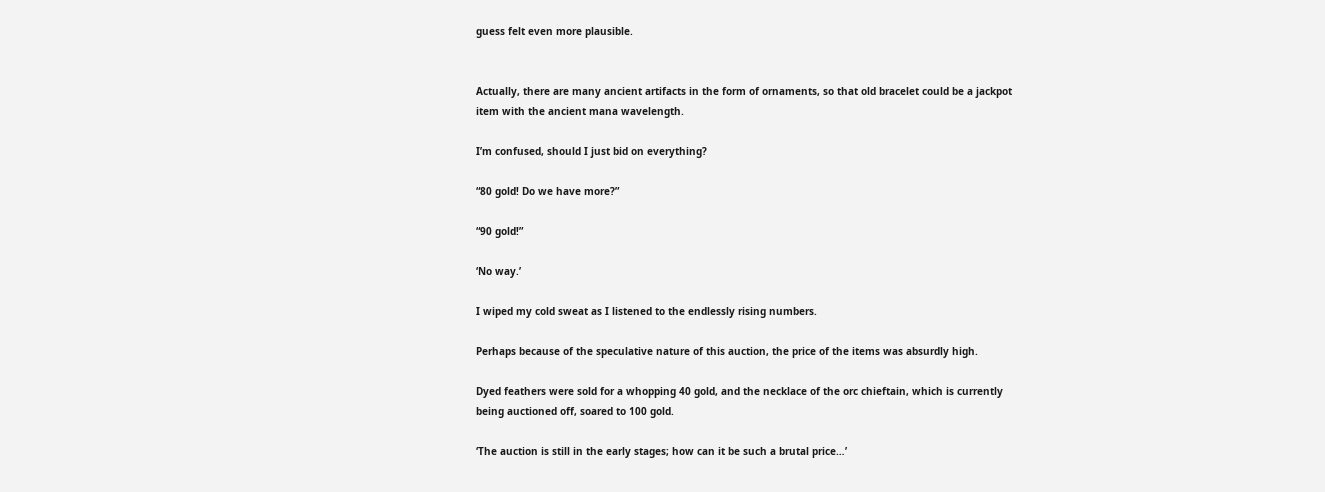guess felt even more plausible.


Actually, there are many ancient artifacts in the form of ornaments, so that old bracelet could be a jackpot item with the ancient mana wavelength.

I’m confused, should I just bid on everything?

“80 gold! Do we have more?”

“90 gold!”

‘No way.’

I wiped my cold sweat as I listened to the endlessly rising numbers.

Perhaps because of the speculative nature of this auction, the price of the items was absurdly high.

Dyed feathers were sold for a whopping 40 gold, and the necklace of the orc chieftain, which is currently being auctioned off, soared to 100 gold.

‘The auction is still in the early stages; how can it be such a brutal price…’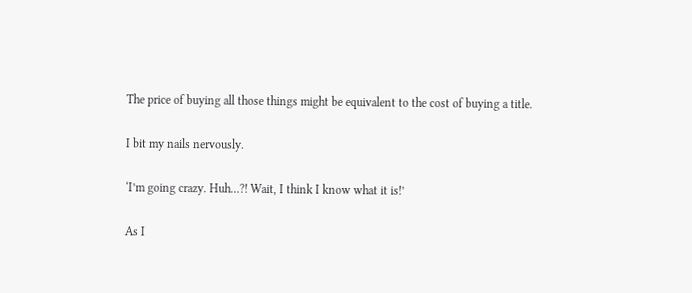The price of buying all those things might be equivalent to the cost of buying a title.

I bit my nails nervously.

‘I’m going crazy. Huh…?! Wait, I think I know what it is!’

As I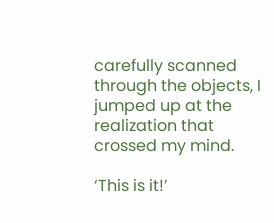carefully scanned through the objects, I jumped up at the realization that crossed my mind.

‘This is it!’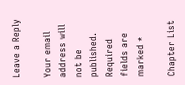Leave a Reply

Your email address will not be published. Required fields are marked *

Chapter List